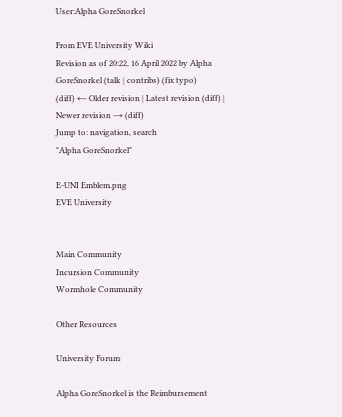User:Alpha GoreSnorkel

From EVE University Wiki
Revision as of 20:22, 16 April 2022 by Alpha GoreSnorkel (talk | contribs) (fix typo)
(diff) ← Older revision | Latest revision (diff) | Newer revision → (diff)
Jump to: navigation, search
"Alpha GoreSnorkel"

E-UNI Emblem.png
EVE University


Main Community
Incursion Community
Wormhole Community

Other Resources

University Forum

Alpha GoreSnorkel is the Reimbursement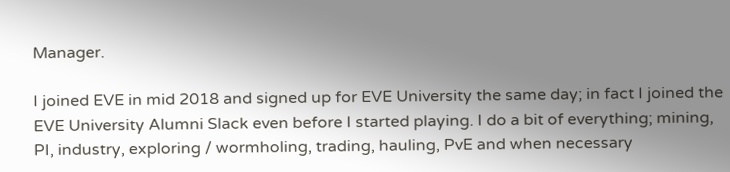Manager.

I joined EVE in mid 2018 and signed up for EVE University the same day; in fact I joined the EVE University Alumni Slack even before I started playing. I do a bit of everything; mining, PI, industry, exploring / wormholing, trading, hauling, PvE and when necessary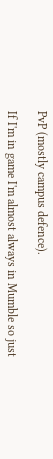PvP (mostly campus defence).

If I'm in game I'm almost always in Mumble so just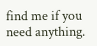find me if you need anything.